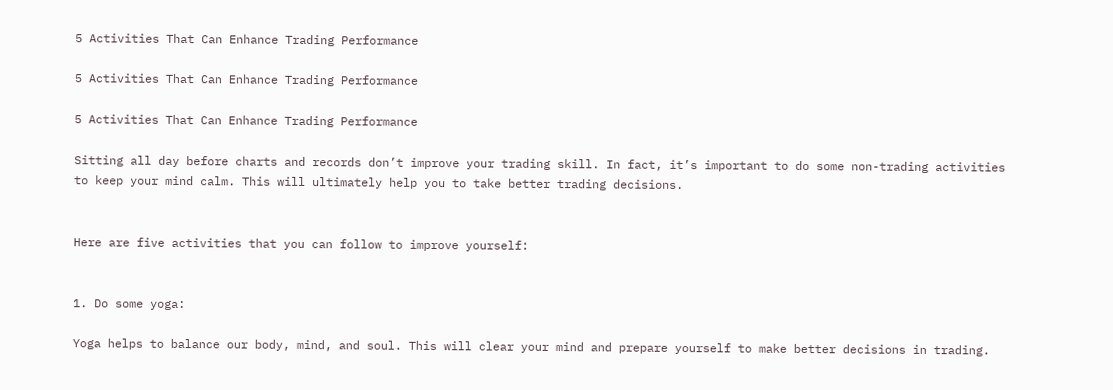5 Activities That Can Enhance Trading Performance

5 Activities That Can Enhance Trading Performance

5 Activities That Can Enhance Trading Performance

Sitting all day before charts and records don’t improve your trading skill. In fact, it’s important to do some non-trading activities to keep your mind calm. This will ultimately help you to take better trading decisions.


Here are five activities that you can follow to improve yourself:


1. Do some yoga:

Yoga helps to balance our body, mind, and soul. This will clear your mind and prepare yourself to make better decisions in trading.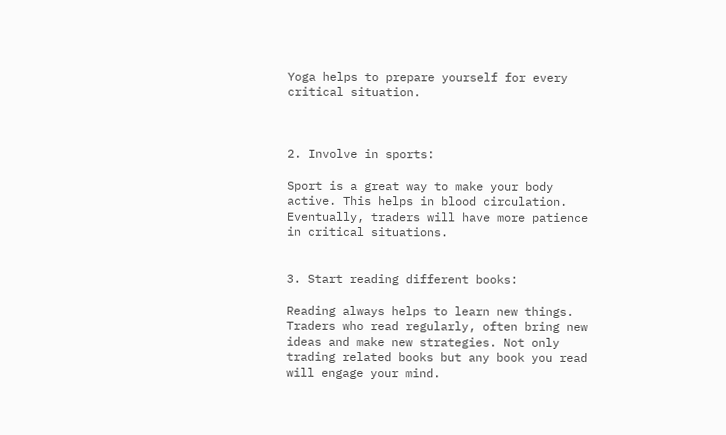Yoga helps to prepare yourself for every critical situation.



2. Involve in sports:

Sport is a great way to make your body active. This helps in blood circulation. Eventually, traders will have more patience in critical situations.


3. Start reading different books:

Reading always helps to learn new things. Traders who read regularly, often bring new ideas and make new strategies. Not only trading related books but any book you read will engage your mind.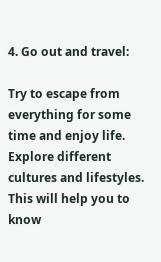4. Go out and travel:

Try to escape from everything for some time and enjoy life. Explore different cultures and lifestyles. This will help you to know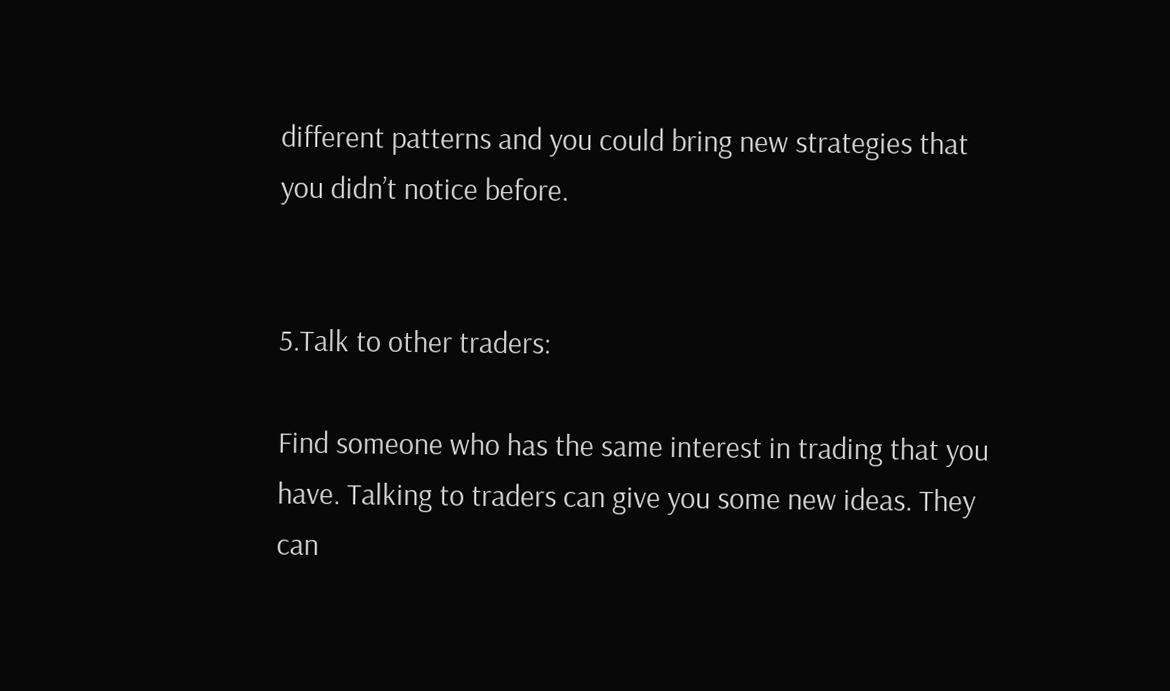different patterns and you could bring new strategies that you didn’t notice before.


5.Talk to other traders:

Find someone who has the same interest in trading that you have. Talking to traders can give you some new ideas. They can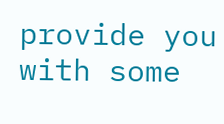provide you with some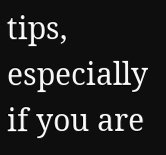tips, especially if you are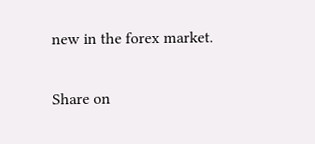new in the forex market.

Share on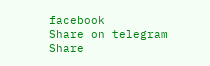facebook
Share on telegram
Share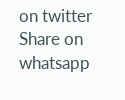on twitter
Share on whatsapp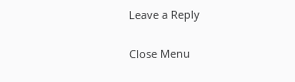Leave a Reply

Close Menu